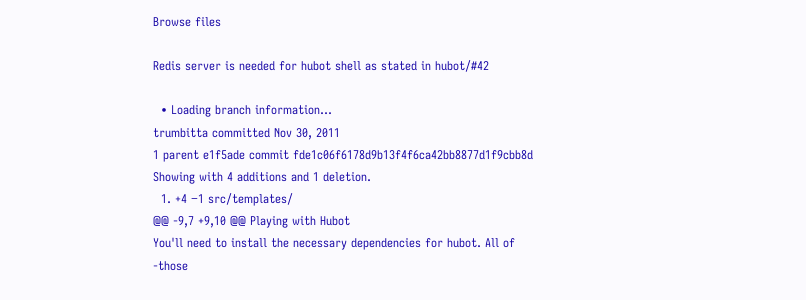Browse files

Redis server is needed for hubot shell as stated in hubot/#42

  • Loading branch information...
trumbitta committed Nov 30, 2011
1 parent e1f5ade commit fde1c06f6178d9b13f4f6ca42bb8877d1f9cbb8d
Showing with 4 additions and 1 deletion.
  1. +4 −1 src/templates/
@@ -9,7 +9,10 @@ Playing with Hubot
You'll need to install the necessary dependencies for hubot. All of
-those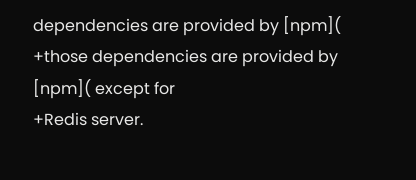dependencies are provided by [npm](
+those dependencies are provided by [npm]( except for
+Redis server.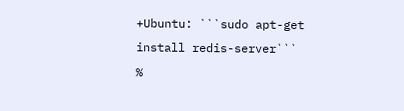+Ubuntu: ```sudo apt-get install redis-server```
%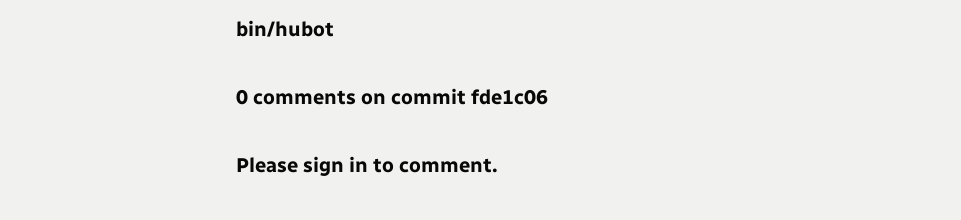bin/hubot

0 comments on commit fde1c06

Please sign in to comment.